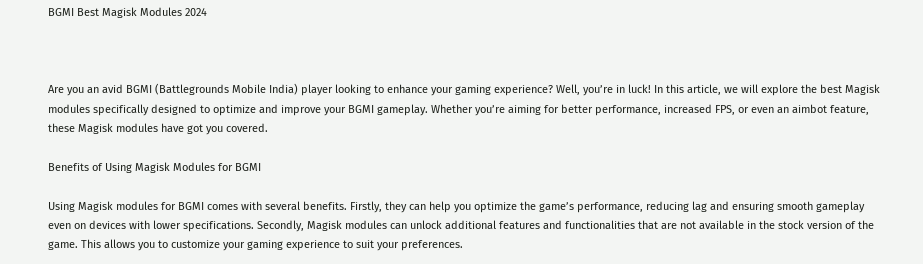BGMI Best Magisk Modules 2024



Are you an avid BGMI (Battlegrounds Mobile India) player looking to enhance your gaming experience? Well, you’re in luck! In this article, we will explore the best Magisk modules specifically designed to optimize and improve your BGMI gameplay. Whether you’re aiming for better performance, increased FPS, or even an aimbot feature, these Magisk modules have got you covered.

Benefits of Using Magisk Modules for BGMI

Using Magisk modules for BGMI comes with several benefits. Firstly, they can help you optimize the game’s performance, reducing lag and ensuring smooth gameplay even on devices with lower specifications. Secondly, Magisk modules can unlock additional features and functionalities that are not available in the stock version of the game. This allows you to customize your gaming experience to suit your preferences.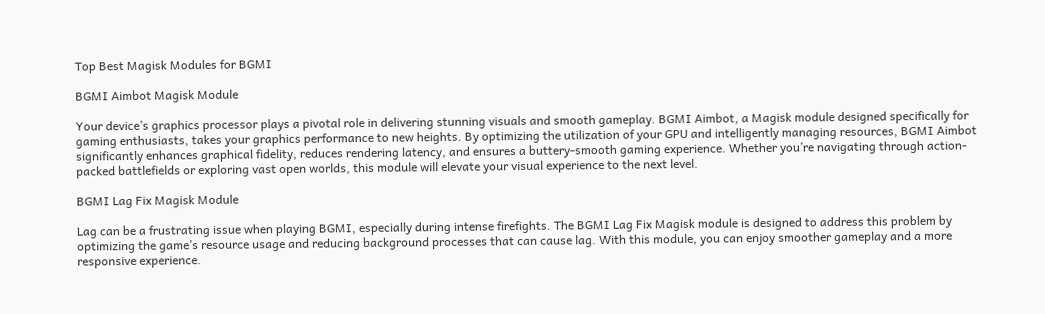Top Best Magisk Modules for BGMI

BGMI Aimbot Magisk Module

Your device’s graphics processor plays a pivotal role in delivering stunning visuals and smooth gameplay. BGMI Aimbot, a Magisk module designed specifically for gaming enthusiasts, takes your graphics performance to new heights. By optimizing the utilization of your GPU and intelligently managing resources, BGMI Aimbot significantly enhances graphical fidelity, reduces rendering latency, and ensures a buttery-smooth gaming experience. Whether you’re navigating through action-packed battlefields or exploring vast open worlds, this module will elevate your visual experience to the next level.

BGMI Lag Fix Magisk Module

Lag can be a frustrating issue when playing BGMI, especially during intense firefights. The BGMI Lag Fix Magisk module is designed to address this problem by optimizing the game’s resource usage and reducing background processes that can cause lag. With this module, you can enjoy smoother gameplay and a more responsive experience.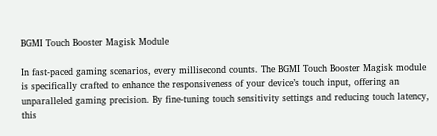BGMI Touch Booster Magisk Module

In fast-paced gaming scenarios, every millisecond counts. The BGMI Touch Booster Magisk module is specifically crafted to enhance the responsiveness of your device’s touch input, offering an unparalleled gaming precision. By fine-tuning touch sensitivity settings and reducing touch latency, this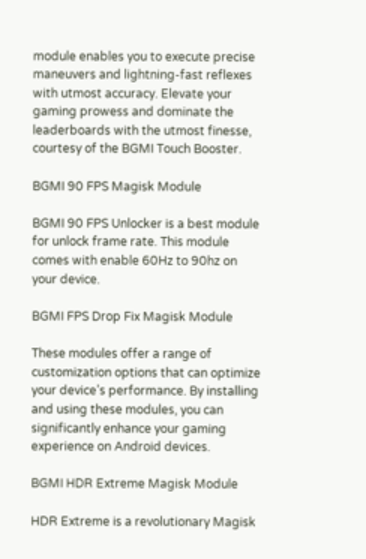module enables you to execute precise maneuvers and lightning-fast reflexes with utmost accuracy. Elevate your gaming prowess and dominate the leaderboards with the utmost finesse, courtesy of the BGMI Touch Booster.

BGMI 90 FPS Magisk Module

BGMI 90 FPS Unlocker is a best module for unlock frame rate. This module comes with enable 60Hz to 90hz on your device.

BGMI FPS Drop Fix Magisk Module

These modules offer a range of customization options that can optimize your device’s performance. By installing and using these modules, you can significantly enhance your gaming experience on Android devices.

BGMI HDR Extreme Magisk Module

HDR Extreme is a revolutionary Magisk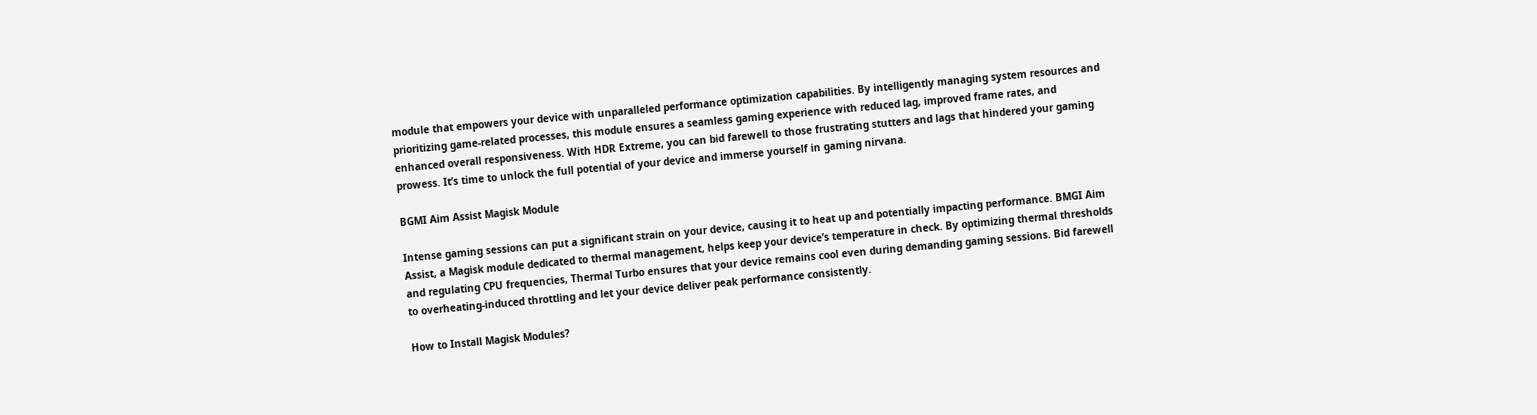module that empowers your device with unparalleled performance optimization capabilities. By intelligently managing system resources and prioritizing game-related processes, this module ensures a seamless gaming experience with reduced lag, improved frame rates, and enhanced overall responsiveness. With HDR Extreme, you can bid farewell to those frustrating stutters and lags that hindered your gaming prowess. It’s time to unlock the full potential of your device and immerse yourself in gaming nirvana.

BGMI Aim Assist Magisk Module

Intense gaming sessions can put a significant strain on your device, causing it to heat up and potentially impacting performance. BMGI Aim Assist, a Magisk module dedicated to thermal management, helps keep your device’s temperature in check. By optimizing thermal thresholds and regulating CPU frequencies, Thermal Turbo ensures that your device remains cool even during demanding gaming sessions. Bid farewell to overheating-induced throttling and let your device deliver peak performance consistently.

How to Install Magisk Modules?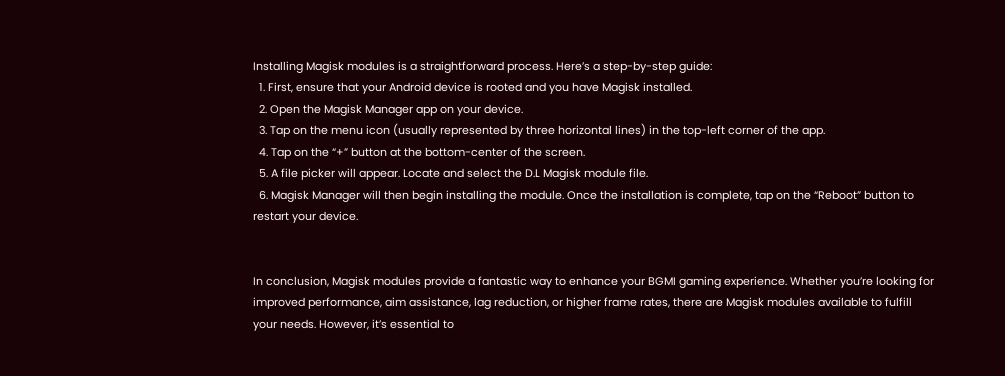Installing Magisk modules is a straightforward process. Here’s a step-by-step guide:
  1. First, ensure that your Android device is rooted and you have Magisk installed.
  2. Open the Magisk Manager app on your device.
  3. Tap on the menu icon (usually represented by three horizontal lines) in the top-left corner of the app.
  4. Tap on the “+” button at the bottom-center of the screen.
  5. A file picker will appear. Locate and select the D.L Magisk module file.
  6. Magisk Manager will then begin installing the module. Once the installation is complete, tap on the “Reboot” button to restart your device.


In conclusion, Magisk modules provide a fantastic way to enhance your BGMI gaming experience. Whether you’re looking for improved performance, aim assistance, lag reduction, or higher frame rates, there are Magisk modules available to fulfill your needs. However, it’s essential to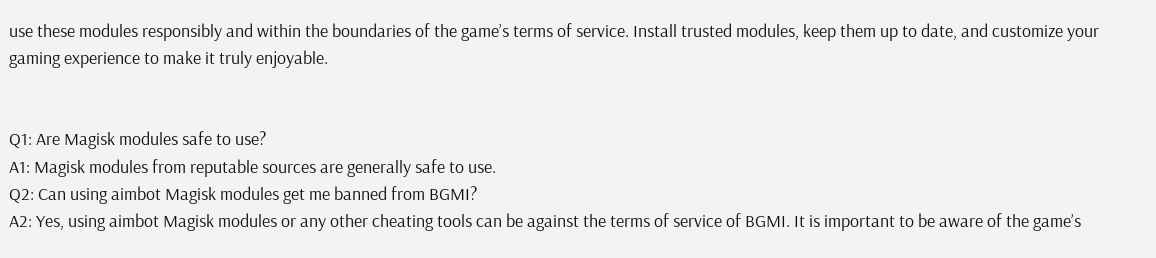use these modules responsibly and within the boundaries of the game’s terms of service. Install trusted modules, keep them up to date, and customize your gaming experience to make it truly enjoyable.


Q1: Are Magisk modules safe to use?
A1: Magisk modules from reputable sources are generally safe to use.
Q2: Can using aimbot Magisk modules get me banned from BGMI?
A2: Yes, using aimbot Magisk modules or any other cheating tools can be against the terms of service of BGMI. It is important to be aware of the game’s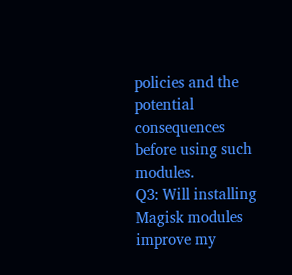policies and the potential consequences before using such modules.
Q3: Will installing Magisk modules improve my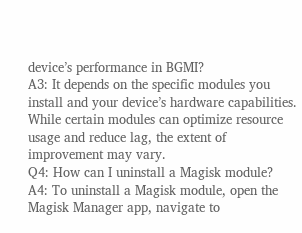device’s performance in BGMI?
A3: It depends on the specific modules you install and your device’s hardware capabilities. While certain modules can optimize resource usage and reduce lag, the extent of improvement may vary.
Q4: How can I uninstall a Magisk module?
A4: To uninstall a Magisk module, open the Magisk Manager app, navigate to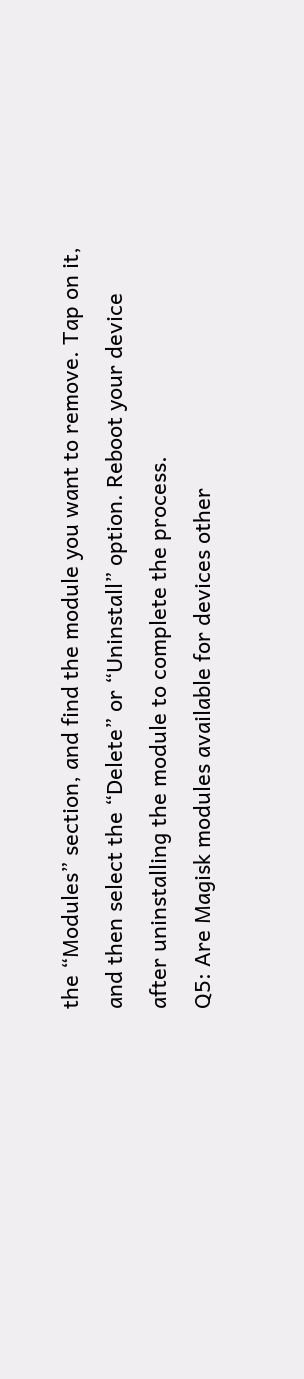the “Modules” section, and find the module you want to remove. Tap on it, and then select the “Delete” or “Uninstall” option. Reboot your device after uninstalling the module to complete the process.
Q5: Are Magisk modules available for devices other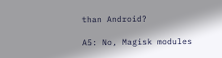than Android?

A5: No, Magisk modules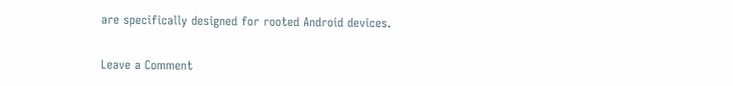are specifically designed for rooted Android devices.


Leave a Comment